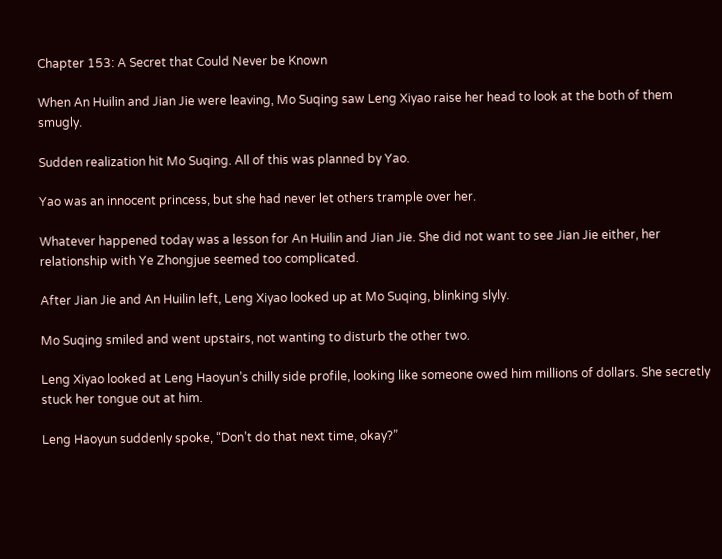Chapter 153: A Secret that Could Never be Known

When An Huilin and Jian Jie were leaving, Mo Suqing saw Leng Xiyao raise her head to look at the both of them smugly.

Sudden realization hit Mo Suqing. All of this was planned by Yao.

Yao was an innocent princess, but she had never let others trample over her.

Whatever happened today was a lesson for An Huilin and Jian Jie. She did not want to see Jian Jie either, her relationship with Ye Zhongjue seemed too complicated.

After Jian Jie and An Huilin left, Leng Xiyao looked up at Mo Suqing, blinking slyly.

Mo Suqing smiled and went upstairs, not wanting to disturb the other two.

Leng Xiyao looked at Leng Haoyun’s chilly side profile, looking like someone owed him millions of dollars. She secretly stuck her tongue out at him.

Leng Haoyun suddenly spoke, “Don’t do that next time, okay?”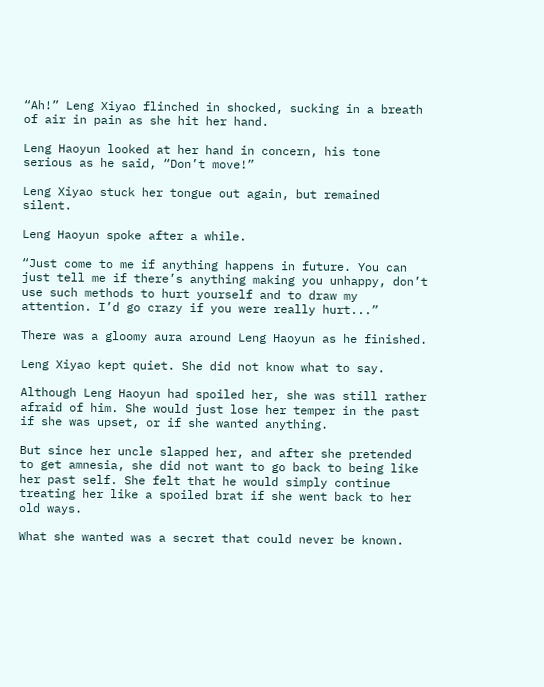“Ah!” Leng Xiyao flinched in shocked, sucking in a breath of air in pain as she hit her hand.

Leng Haoyun looked at her hand in concern, his tone serious as he said, “Don’t move!”

Leng Xiyao stuck her tongue out again, but remained silent.

Leng Haoyun spoke after a while.

“Just come to me if anything happens in future. You can just tell me if there’s anything making you unhappy, don’t use such methods to hurt yourself and to draw my attention. I’d go crazy if you were really hurt...”

There was a gloomy aura around Leng Haoyun as he finished.

Leng Xiyao kept quiet. She did not know what to say.

Although Leng Haoyun had spoiled her, she was still rather afraid of him. She would just lose her temper in the past if she was upset, or if she wanted anything.

But since her uncle slapped her, and after she pretended to get amnesia, she did not want to go back to being like her past self. She felt that he would simply continue treating her like a spoiled brat if she went back to her old ways.

What she wanted was a secret that could never be known.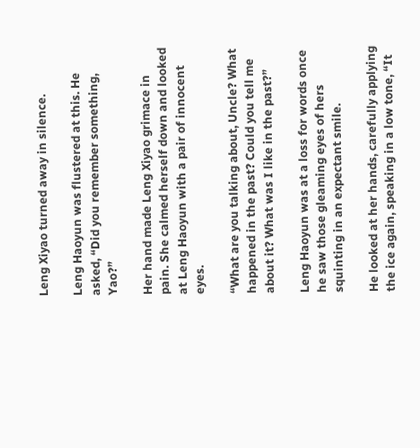Leng Xiyao turned away in silence.

Leng Haoyun was flustered at this. He asked, “Did you remember something, Yao?”

Her hand made Leng Xiyao grimace in pain. She calmed herself down and looked at Leng Haoyun with a pair of innocent eyes.

“What are you talking about, Uncle? What happened in the past? Could you tell me about it? What was I like in the past?”

Leng Haoyun was at a loss for words once he saw those gleaming eyes of hers squinting in an expectant smile.

He looked at her hands, carefully applying the ice again, speaking in a low tone, “It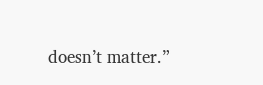doesn’t matter.”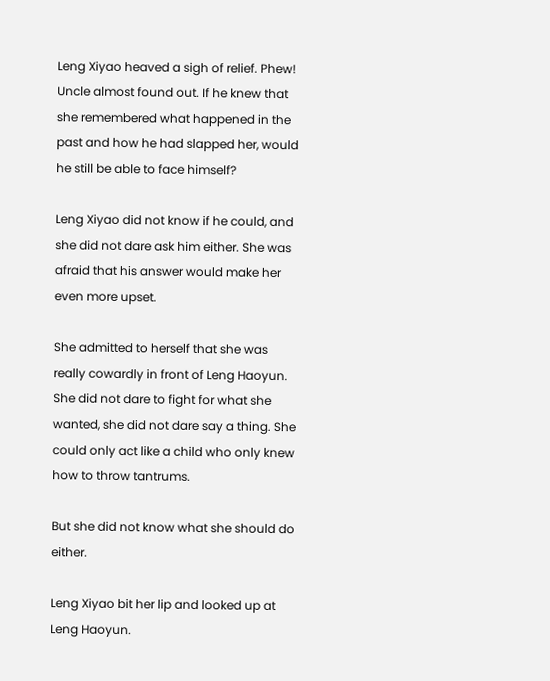Leng Xiyao heaved a sigh of relief. Phew! Uncle almost found out. If he knew that she remembered what happened in the past and how he had slapped her, would he still be able to face himself?

Leng Xiyao did not know if he could, and she did not dare ask him either. She was afraid that his answer would make her even more upset.

She admitted to herself that she was really cowardly in front of Leng Haoyun. She did not dare to fight for what she wanted, she did not dare say a thing. She could only act like a child who only knew how to throw tantrums.

But she did not know what she should do either.

Leng Xiyao bit her lip and looked up at Leng Haoyun.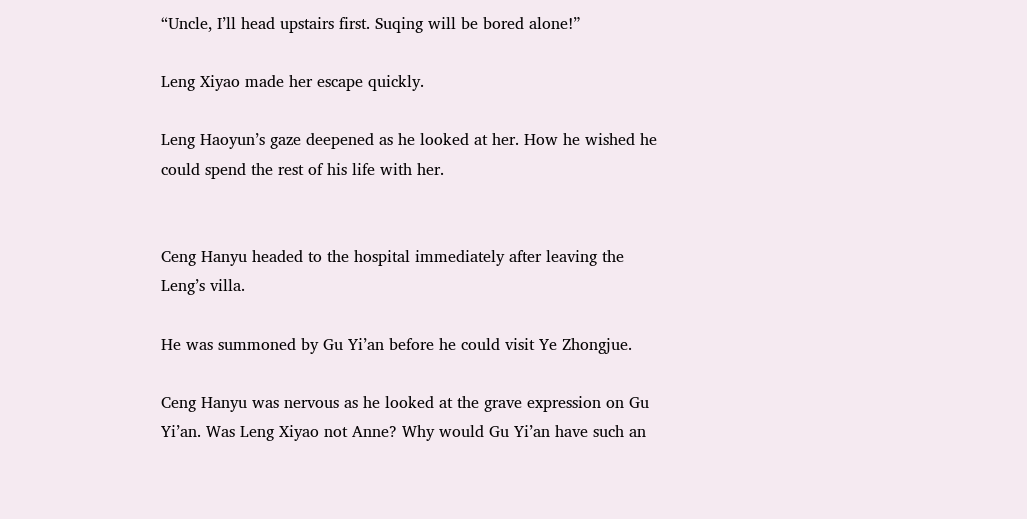“Uncle, I’ll head upstairs first. Suqing will be bored alone!”

Leng Xiyao made her escape quickly.

Leng Haoyun’s gaze deepened as he looked at her. How he wished he could spend the rest of his life with her.


Ceng Hanyu headed to the hospital immediately after leaving the Leng’s villa.

He was summoned by Gu Yi’an before he could visit Ye Zhongjue.

Ceng Hanyu was nervous as he looked at the grave expression on Gu Yi’an. Was Leng Xiyao not Anne? Why would Gu Yi’an have such an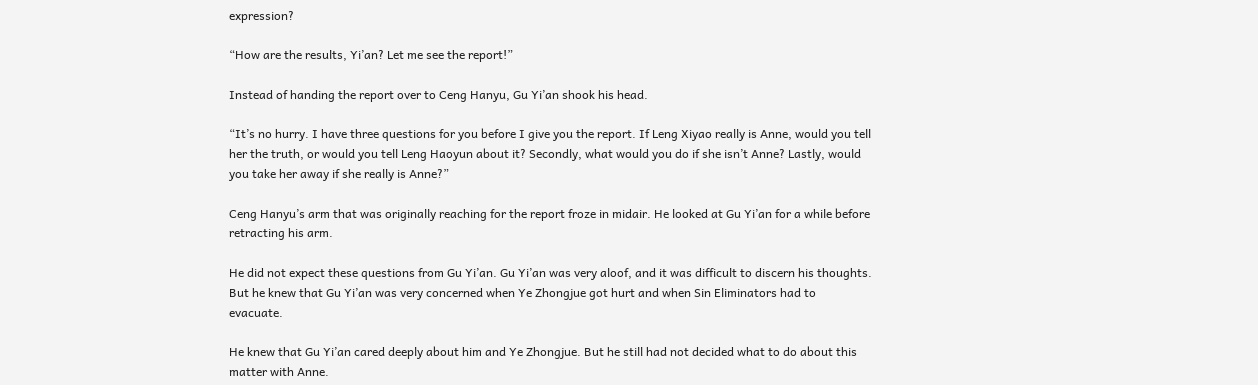expression?

“How are the results, Yi’an? Let me see the report!”

Instead of handing the report over to Ceng Hanyu, Gu Yi’an shook his head.

“It’s no hurry. I have three questions for you before I give you the report. If Leng Xiyao really is Anne, would you tell her the truth, or would you tell Leng Haoyun about it? Secondly, what would you do if she isn’t Anne? Lastly, would you take her away if she really is Anne?”

Ceng Hanyu’s arm that was originally reaching for the report froze in midair. He looked at Gu Yi’an for a while before retracting his arm.

He did not expect these questions from Gu Yi’an. Gu Yi’an was very aloof, and it was difficult to discern his thoughts. But he knew that Gu Yi’an was very concerned when Ye Zhongjue got hurt and when Sin Eliminators had to evacuate.

He knew that Gu Yi’an cared deeply about him and Ye Zhongjue. But he still had not decided what to do about this matter with Anne.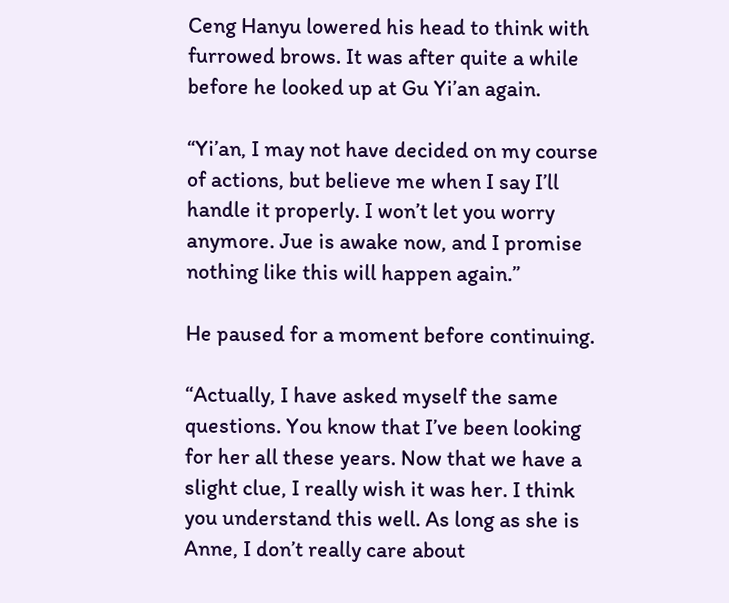Ceng Hanyu lowered his head to think with furrowed brows. It was after quite a while before he looked up at Gu Yi’an again.

“Yi’an, I may not have decided on my course of actions, but believe me when I say I’ll handle it properly. I won’t let you worry anymore. Jue is awake now, and I promise nothing like this will happen again.”

He paused for a moment before continuing.

“Actually, I have asked myself the same questions. You know that I’ve been looking for her all these years. Now that we have a slight clue, I really wish it was her. I think you understand this well. As long as she is Anne, I don’t really care about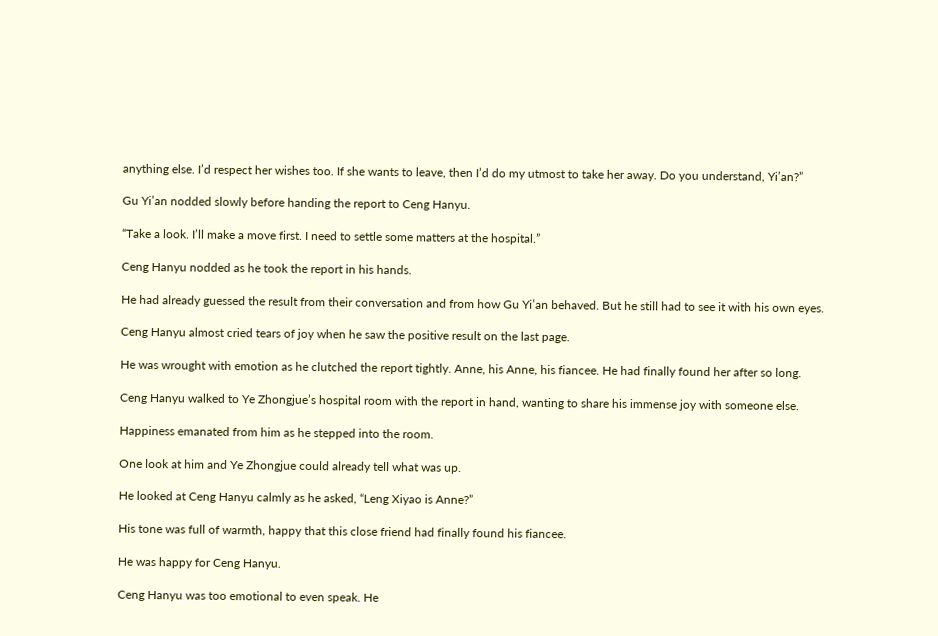anything else. I’d respect her wishes too. If she wants to leave, then I’d do my utmost to take her away. Do you understand, Yi’an?”

Gu Yi’an nodded slowly before handing the report to Ceng Hanyu.

“Take a look. I’ll make a move first. I need to settle some matters at the hospital.”

Ceng Hanyu nodded as he took the report in his hands.

He had already guessed the result from their conversation and from how Gu Yi’an behaved. But he still had to see it with his own eyes.

Ceng Hanyu almost cried tears of joy when he saw the positive result on the last page.

He was wrought with emotion as he clutched the report tightly. Anne, his Anne, his fiancee. He had finally found her after so long.

Ceng Hanyu walked to Ye Zhongjue’s hospital room with the report in hand, wanting to share his immense joy with someone else.

Happiness emanated from him as he stepped into the room.

One look at him and Ye Zhongjue could already tell what was up.

He looked at Ceng Hanyu calmly as he asked, “Leng Xiyao is Anne?”

His tone was full of warmth, happy that this close friend had finally found his fiancee.

He was happy for Ceng Hanyu.

Ceng Hanyu was too emotional to even speak. He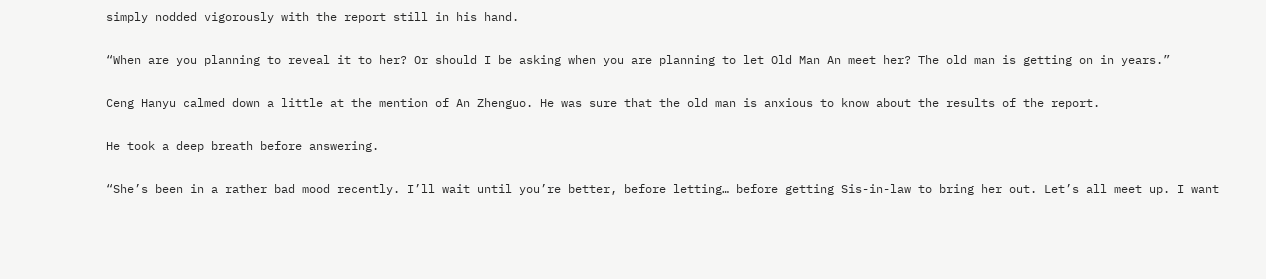simply nodded vigorously with the report still in his hand.

“When are you planning to reveal it to her? Or should I be asking when you are planning to let Old Man An meet her? The old man is getting on in years.”

Ceng Hanyu calmed down a little at the mention of An Zhenguo. He was sure that the old man is anxious to know about the results of the report.

He took a deep breath before answering.

“She’s been in a rather bad mood recently. I’ll wait until you’re better, before letting… before getting Sis-in-law to bring her out. Let’s all meet up. I want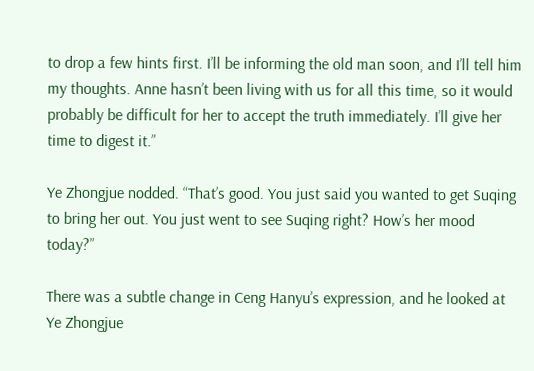to drop a few hints first. I’ll be informing the old man soon, and I’ll tell him my thoughts. Anne hasn’t been living with us for all this time, so it would probably be difficult for her to accept the truth immediately. I’ll give her time to digest it.”

Ye Zhongjue nodded. “That’s good. You just said you wanted to get Suqing to bring her out. You just went to see Suqing right? How’s her mood today?”

There was a subtle change in Ceng Hanyu’s expression, and he looked at Ye Zhongjue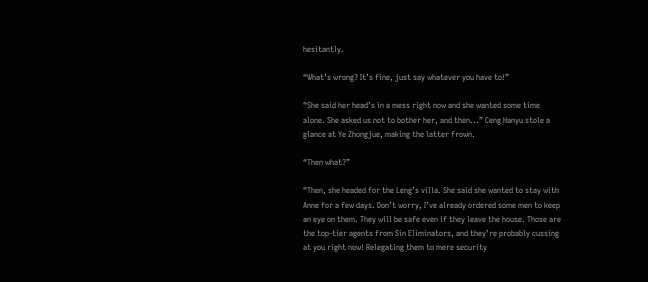hesitantly.

“What’s wrong? It’s fine, just say whatever you have to!”

“She said her head’s in a mess right now and she wanted some time alone. She asked us not to bother her, and then...” Ceng Hanyu stole a glance at Ye Zhongjue, making the latter frown.

“Then what?”

“Then, she headed for the Leng’s villa. She said she wanted to stay with Anne for a few days. Don’t worry, I’ve already ordered some men to keep an eye on them. They will be safe even if they leave the house. Those are the top-tier agents from Sin Eliminators, and they’re probably cussing at you right now! Relegating them to mere security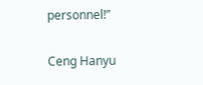personnel!”

Ceng Hanyu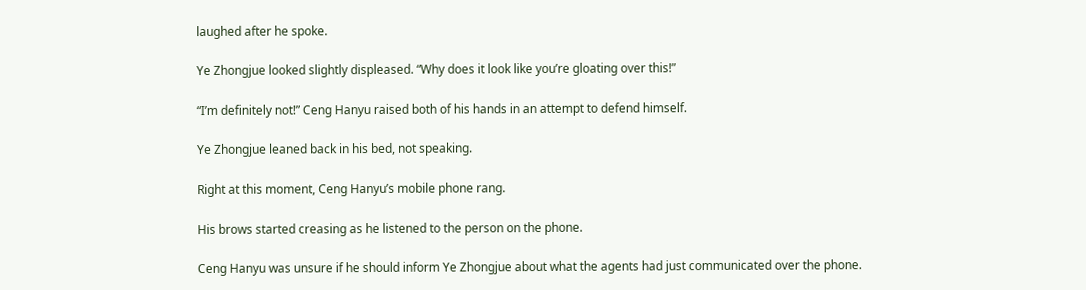laughed after he spoke.

Ye Zhongjue looked slightly displeased. “Why does it look like you’re gloating over this!”

“I’m definitely not!” Ceng Hanyu raised both of his hands in an attempt to defend himself.

Ye Zhongjue leaned back in his bed, not speaking.

Right at this moment, Ceng Hanyu’s mobile phone rang.

His brows started creasing as he listened to the person on the phone.

Ceng Hanyu was unsure if he should inform Ye Zhongjue about what the agents had just communicated over the phone.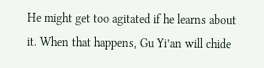He might get too agitated if he learns about it. When that happens, Gu Yi’an will chide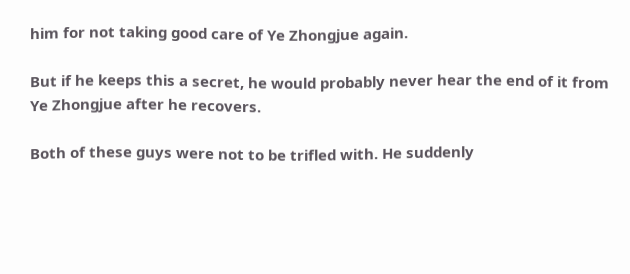him for not taking good care of Ye Zhongjue again.

But if he keeps this a secret, he would probably never hear the end of it from Ye Zhongjue after he recovers.

Both of these guys were not to be trifled with. He suddenly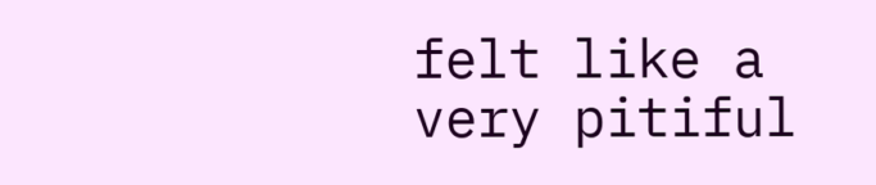felt like a very pitiful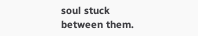soul stuck between them.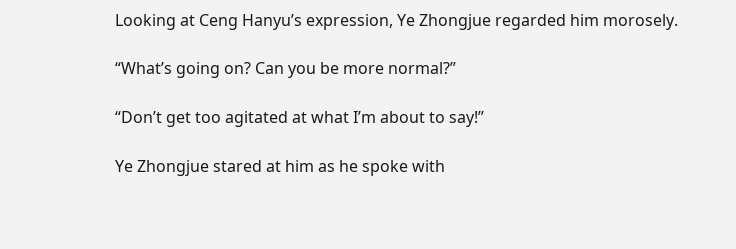Looking at Ceng Hanyu’s expression, Ye Zhongjue regarded him morosely.

“What’s going on? Can you be more normal?”

“Don’t get too agitated at what I’m about to say!”

Ye Zhongjue stared at him as he spoke with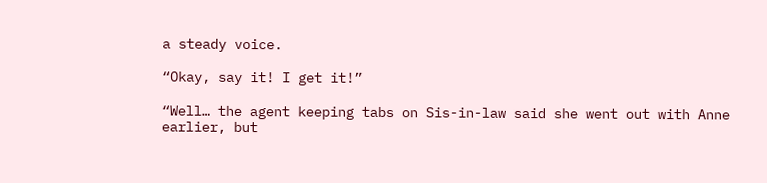a steady voice.

“Okay, say it! I get it!”

“Well… the agent keeping tabs on Sis-in-law said she went out with Anne earlier, but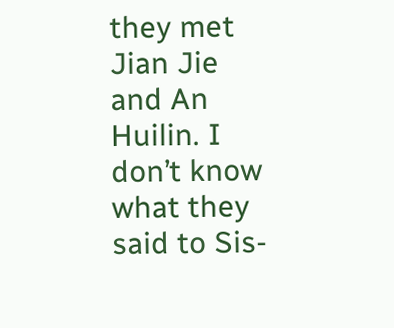they met Jian Jie and An Huilin. I don’t know what they said to Sis-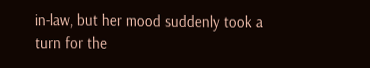in-law, but her mood suddenly took a turn for the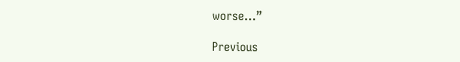worse...”

Previous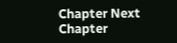Chapter Next Chapter